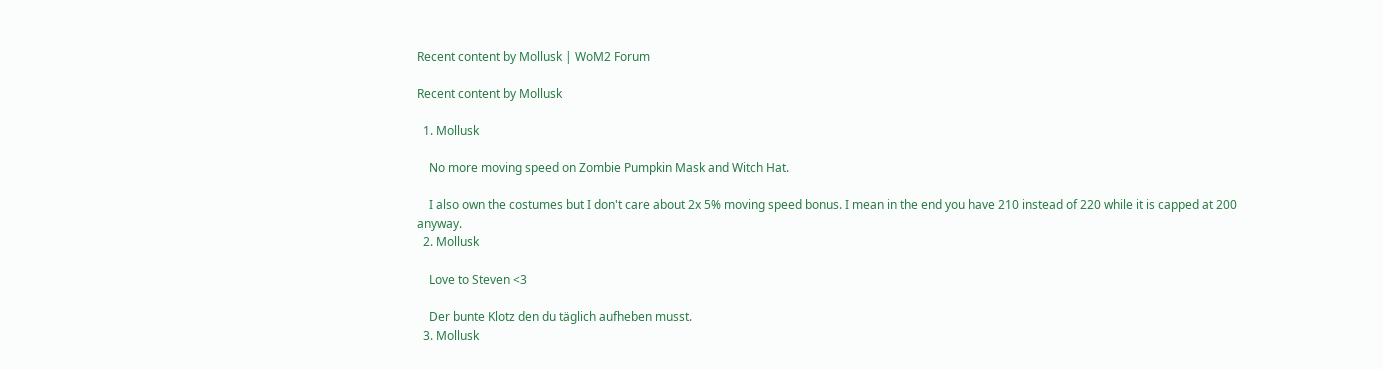Recent content by Mollusk | WoM2 Forum

Recent content by Mollusk

  1. Mollusk

    No more moving speed on Zombie Pumpkin Mask and Witch Hat.

    I also own the costumes but I don't care about 2x 5% moving speed bonus. I mean in the end you have 210 instead of 220 while it is capped at 200 anyway.
  2. Mollusk

    Love to Steven <3

    Der bunte Klotz den du täglich aufheben musst.
  3. Mollusk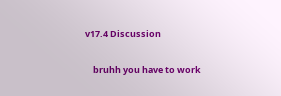v17.4 Discussion

    bruhh you have to work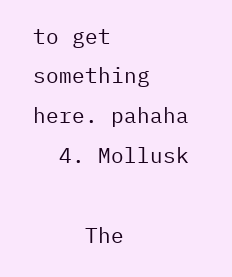to get something here. pahaha
  4. Mollusk

    The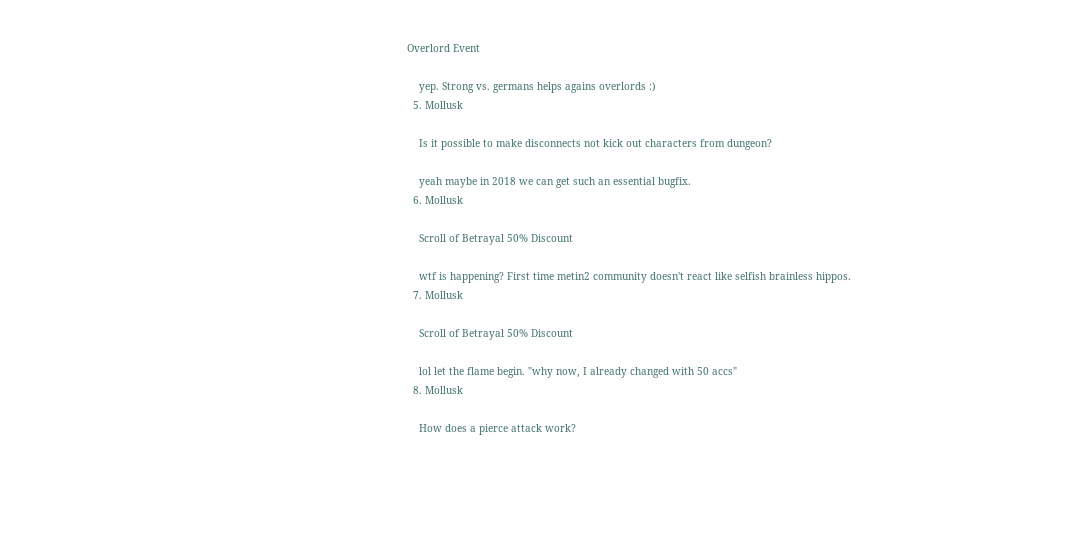Overlord Event

    yep. Strong vs. germans helps agains overlords :)
  5. Mollusk

    Is it possible to make disconnects not kick out characters from dungeon?

    yeah maybe in 2018 we can get such an essential bugfix.
  6. Mollusk

    Scroll of Betrayal 50% Discount

    wtf is happening? First time metin2 community doesn't react like selfish brainless hippos.
  7. Mollusk

    Scroll of Betrayal 50% Discount

    lol let the flame begin. "why now, I already changed with 50 accs"
  8. Mollusk

    How does a pierce attack work?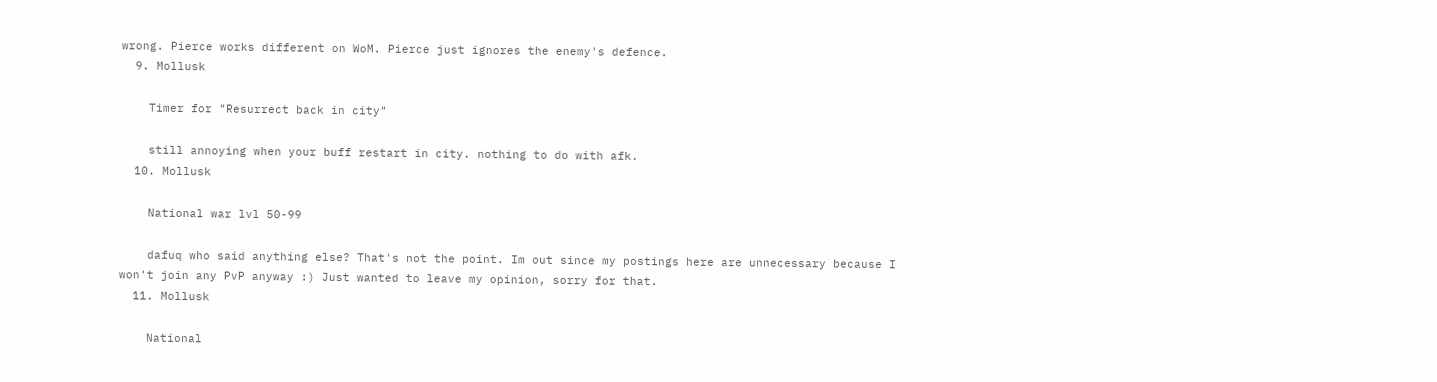wrong. Pierce works different on WoM. Pierce just ignores the enemy's defence.
  9. Mollusk

    Timer for "Resurrect back in city"

    still annoying when your buff restart in city. nothing to do with afk.
  10. Mollusk

    National war lvl 50-99

    dafuq who said anything else? That's not the point. Im out since my postings here are unnecessary because I won't join any PvP anyway :) Just wanted to leave my opinion, sorry for that.
  11. Mollusk

    National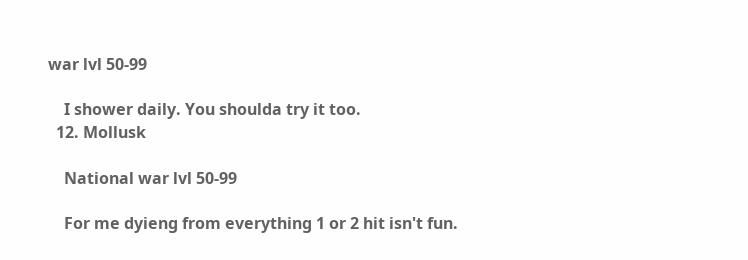war lvl 50-99

    I shower daily. You shoulda try it too.
  12. Mollusk

    National war lvl 50-99

    For me dyieng from everything 1 or 2 hit isn't fun.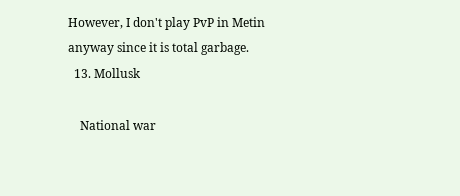However, I don't play PvP in Metin anyway since it is total garbage.
  13. Mollusk

    National war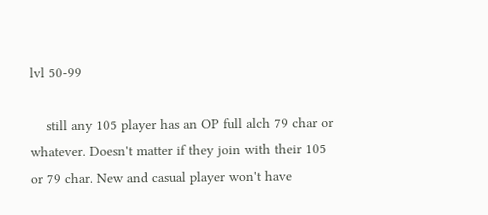lvl 50-99

    still any 105 player has an OP full alch 79 char or whatever. Doesn't matter if they join with their 105 or 79 char. New and casual player won't have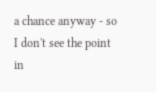a chance anyway - so I don't see the point in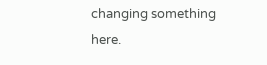changing something here.